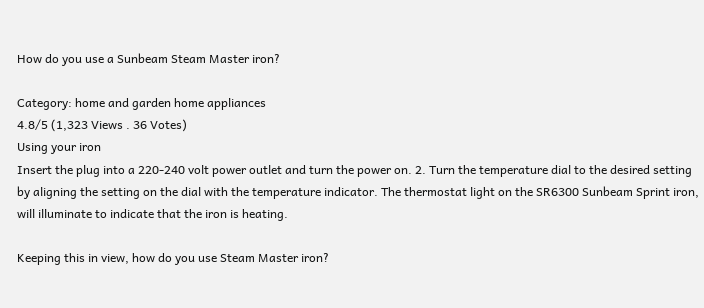How do you use a Sunbeam Steam Master iron?

Category: home and garden home appliances
4.8/5 (1,323 Views . 36 Votes)
Using your iron
Insert the plug into a 220-240 volt power outlet and turn the power on. 2. Turn the temperature dial to the desired setting by aligning the setting on the dial with the temperature indicator. The thermostat light on the SR6300 Sunbeam Sprint iron, will illuminate to indicate that the iron is heating.

Keeping this in view, how do you use Steam Master iron?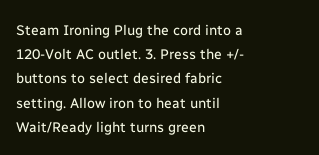Steam Ironing Plug the cord into a 120-Volt AC outlet. 3. Press the +/- buttons to select desired fabric setting. Allow iron to heat until Wait/Ready light turns green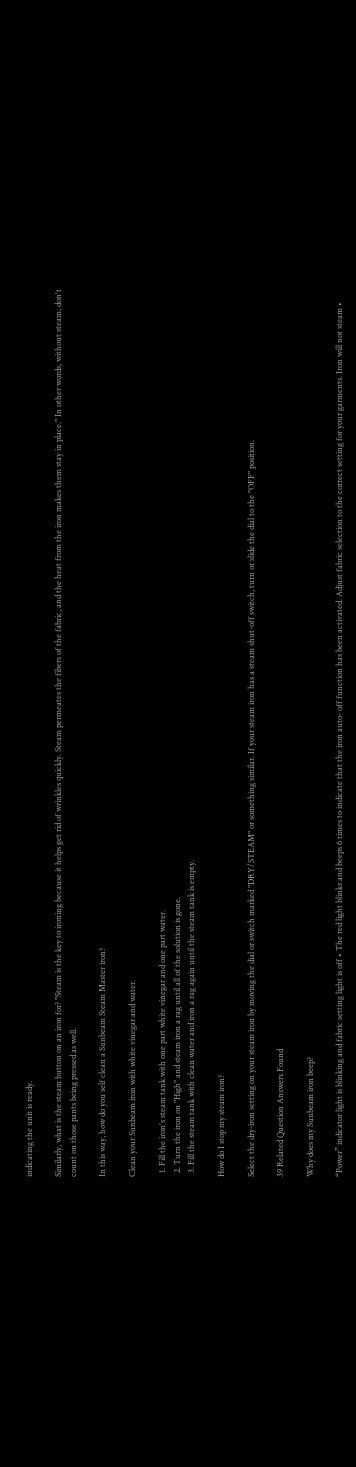indicating the unit is ready.

Similarly, what is the steam button on an iron for? "Steam is the key to ironing because it helps get rid of wrinkles quickly. Steam permeates the fibers of the fabric, and the heat from the iron makes them stay in place." In other words, without steam, don't count on those pants being pressed as well.

In this way, how do you self clean a Sunbeam Steam Master iron?

Clean your Sunbeam iron with white vinegar and water.

  1. Fill the iron's steam tank with one part white vinegar and one part water.
  2. Turn the iron on "High" and steam iron a rag until all of the solution is gone.
  3. Fill the steam tank with clean water and iron a rag again until the steam tank is empty.

How do I stop my steam iron?

Select the dry-iron setting on your steam iron by moving the dial or switch marked "DRY/STEAM" or something similar. If your steam iron has a steam shut-off switch, turn or slide the dial to the "OFF" position.

39 Related Question Answers Found

Why does my Sunbeam iron beep?

“Power” indicator light is blinking and fabric setting light is off • The red light blinks and beeps 6 times to indicate that the iron auto- off function has been activated. Adjust fabric selection to the correct setting for your garments. Iron will not steam •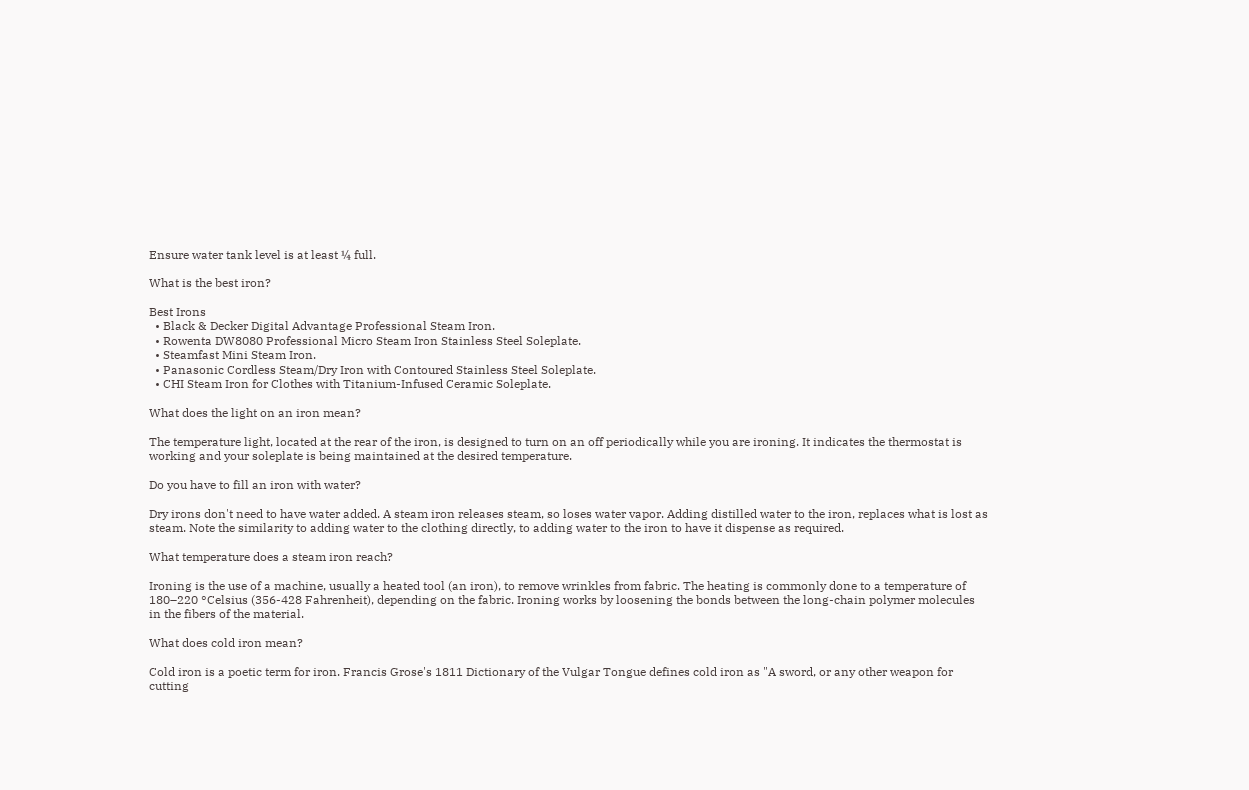Ensure water tank level is at least ¼ full.

What is the best iron?

Best Irons
  • Black & Decker Digital Advantage Professional Steam Iron.
  • Rowenta DW8080 Professional Micro Steam Iron Stainless Steel Soleplate.
  • Steamfast Mini Steam Iron.
  • Panasonic Cordless Steam/Dry Iron with Contoured Stainless Steel Soleplate.
  • CHI Steam Iron for Clothes with Titanium-Infused Ceramic Soleplate.

What does the light on an iron mean?

The temperature light, located at the rear of the iron, is designed to turn on an off periodically while you are ironing. It indicates the thermostat is working and your soleplate is being maintained at the desired temperature.

Do you have to fill an iron with water?

Dry irons don't need to have water added. A steam iron releases steam, so loses water vapor. Adding distilled water to the iron, replaces what is lost as steam. Note the similarity to adding water to the clothing directly, to adding water to the iron to have it dispense as required.

What temperature does a steam iron reach?

Ironing is the use of a machine, usually a heated tool (an iron), to remove wrinkles from fabric. The heating is commonly done to a temperature of 180–220 °Celsius (356-428 Fahrenheit), depending on the fabric. Ironing works by loosening the bonds between the long-chain polymer molecules in the fibers of the material.

What does cold iron mean?

Cold iron is a poetic term for iron. Francis Grose's 1811 Dictionary of the Vulgar Tongue defines cold iron as "A sword, or any other weapon for cutting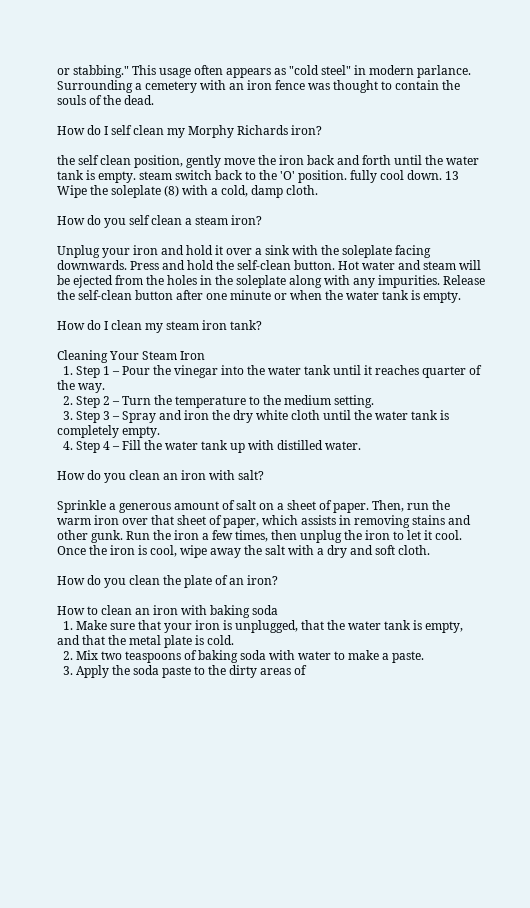or stabbing." This usage often appears as "cold steel" in modern parlance. Surrounding a cemetery with an iron fence was thought to contain the souls of the dead.

How do I self clean my Morphy Richards iron?

the self clean position, gently move the iron back and forth until the water tank is empty. steam switch back to the 'O' position. fully cool down. 13 Wipe the soleplate (8) with a cold, damp cloth.

How do you self clean a steam iron?

Unplug your iron and hold it over a sink with the soleplate facing downwards. Press and hold the self-clean button. Hot water and steam will be ejected from the holes in the soleplate along with any impurities. Release the self-clean button after one minute or when the water tank is empty.

How do I clean my steam iron tank?

Cleaning Your Steam Iron
  1. Step 1 – Pour the vinegar into the water tank until it reaches quarter of the way.
  2. Step 2 – Turn the temperature to the medium setting.
  3. Step 3 – Spray and iron the dry white cloth until the water tank is completely empty.
  4. Step 4 – Fill the water tank up with distilled water.

How do you clean an iron with salt?

Sprinkle a generous amount of salt on a sheet of paper. Then, run the warm iron over that sheet of paper, which assists in removing stains and other gunk. Run the iron a few times, then unplug the iron to let it cool. Once the iron is cool, wipe away the salt with a dry and soft cloth.

How do you clean the plate of an iron?

How to clean an iron with baking soda
  1. Make sure that your iron is unplugged, that the water tank is empty, and that the metal plate is cold.
  2. Mix two teaspoons of baking soda with water to make a paste.
  3. Apply the soda paste to the dirty areas of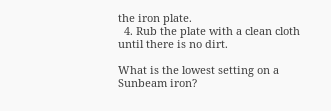the iron plate.
  4. Rub the plate with a clean cloth until there is no dirt.

What is the lowest setting on a Sunbeam iron?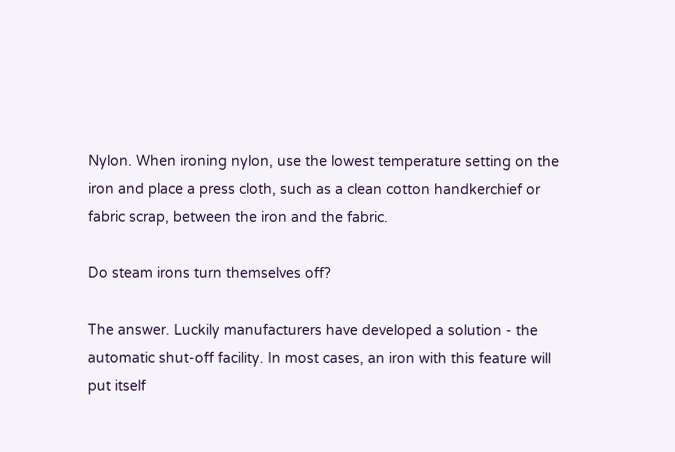Nylon. When ironing nylon, use the lowest temperature setting on the iron and place a press cloth, such as a clean cotton handkerchief or fabric scrap, between the iron and the fabric.

Do steam irons turn themselves off?

The answer. Luckily manufacturers have developed a solution - the automatic shut-off facility. In most cases, an iron with this feature will put itself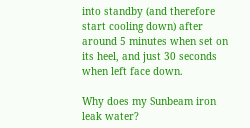into standby (and therefore start cooling down) after around 5 minutes when set on its heel, and just 30 seconds when left face down.

Why does my Sunbeam iron leak water?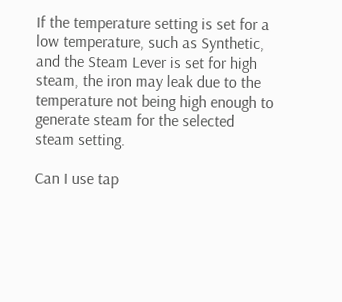If the temperature setting is set for a low temperature, such as Synthetic, and the Steam Lever is set for high steam, the iron may leak due to the temperature not being high enough to generate steam for the selected steam setting.

Can I use tap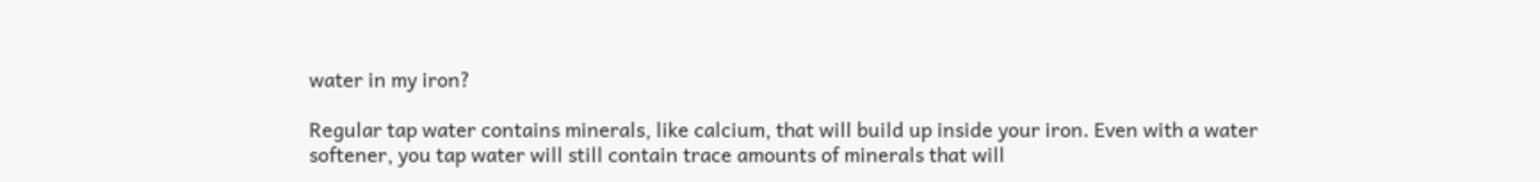water in my iron?

Regular tap water contains minerals, like calcium, that will build up inside your iron. Even with a water softener, you tap water will still contain trace amounts of minerals that will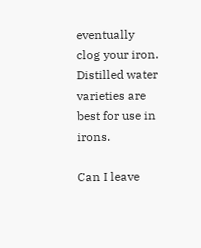eventually clog your iron. Distilled water varieties are best for use in irons.

Can I leave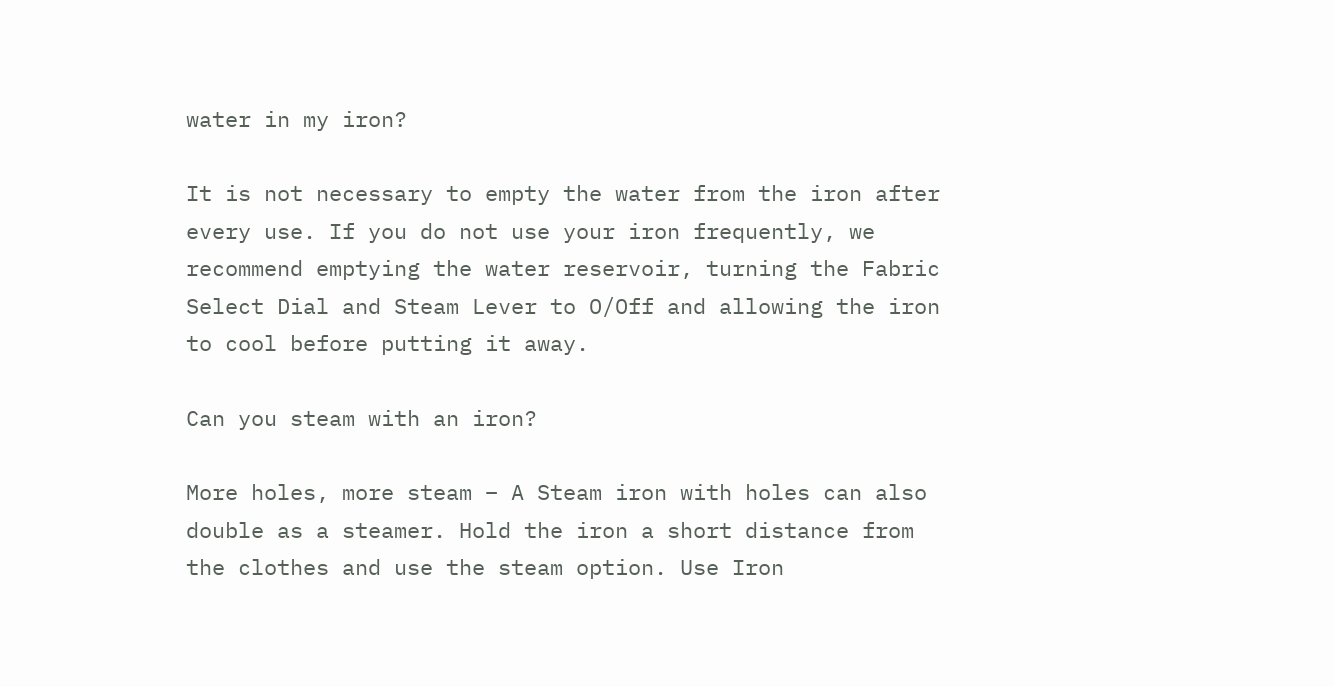water in my iron?

It is not necessary to empty the water from the iron after every use. If you do not use your iron frequently, we recommend emptying the water reservoir, turning the Fabric Select Dial and Steam Lever to O/Off and allowing the iron to cool before putting it away.

Can you steam with an iron?

More holes, more steam – A Steam iron with holes can also double as a steamer. Hold the iron a short distance from the clothes and use the steam option. Use Iron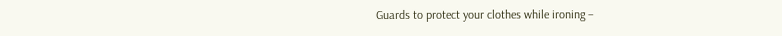Guards to protect your clothes while ironing –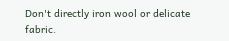Don't directly iron wool or delicate fabric.